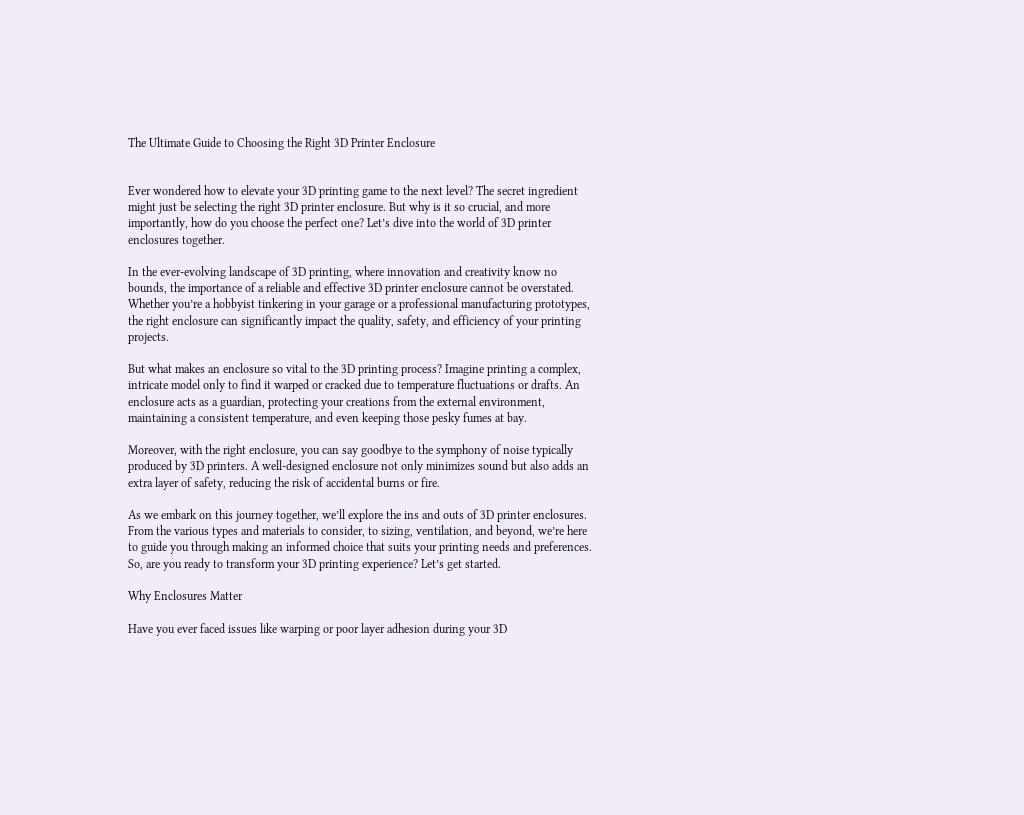The Ultimate Guide to Choosing the Right 3D Printer Enclosure


Ever wondered how to elevate your 3D printing game to the next level? The secret ingredient might just be selecting the right 3D printer enclosure. But why is it so crucial, and more importantly, how do you choose the perfect one? Let’s dive into the world of 3D printer enclosures together.

In the ever-evolving landscape of 3D printing, where innovation and creativity know no bounds, the importance of a reliable and effective 3D printer enclosure cannot be overstated. Whether you’re a hobbyist tinkering in your garage or a professional manufacturing prototypes, the right enclosure can significantly impact the quality, safety, and efficiency of your printing projects.

But what makes an enclosure so vital to the 3D printing process? Imagine printing a complex, intricate model only to find it warped or cracked due to temperature fluctuations or drafts. An enclosure acts as a guardian, protecting your creations from the external environment, maintaining a consistent temperature, and even keeping those pesky fumes at bay.

Moreover, with the right enclosure, you can say goodbye to the symphony of noise typically produced by 3D printers. A well-designed enclosure not only minimizes sound but also adds an extra layer of safety, reducing the risk of accidental burns or fire.

As we embark on this journey together, we’ll explore the ins and outs of 3D printer enclosures. From the various types and materials to consider, to sizing, ventilation, and beyond, we’re here to guide you through making an informed choice that suits your printing needs and preferences.
So, are you ready to transform your 3D printing experience? Let’s get started.

Why Enclosures Matter

Have you ever faced issues like warping or poor layer adhesion during your 3D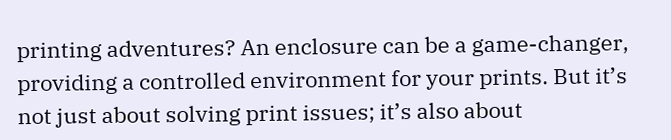printing adventures? An enclosure can be a game-changer, providing a controlled environment for your prints. But it’s not just about solving print issues; it’s also about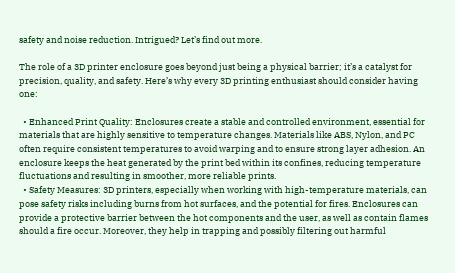safety and noise reduction. Intrigued? Let’s find out more.

The role of a 3D printer enclosure goes beyond just being a physical barrier; it’s a catalyst for precision, quality, and safety. Here’s why every 3D printing enthusiast should consider having one:

  • Enhanced Print Quality: Enclosures create a stable and controlled environment, essential for materials that are highly sensitive to temperature changes. Materials like ABS, Nylon, and PC often require consistent temperatures to avoid warping and to ensure strong layer adhesion. An enclosure keeps the heat generated by the print bed within its confines, reducing temperature fluctuations and resulting in smoother, more reliable prints.
  • Safety Measures: 3D printers, especially when working with high-temperature materials, can pose safety risks including burns from hot surfaces, and the potential for fires. Enclosures can provide a protective barrier between the hot components and the user, as well as contain flames should a fire occur. Moreover, they help in trapping and possibly filtering out harmful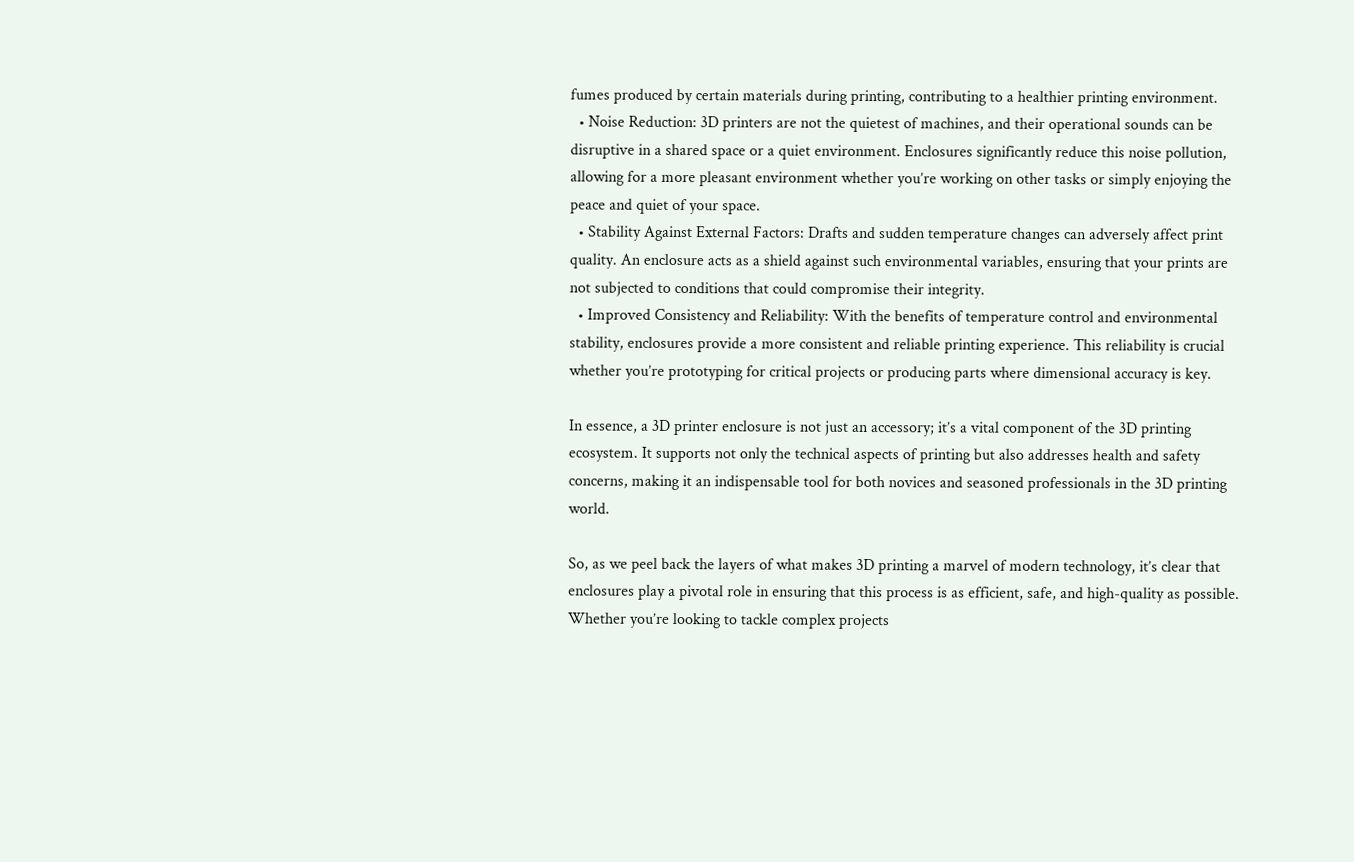fumes produced by certain materials during printing, contributing to a healthier printing environment.
  • Noise Reduction: 3D printers are not the quietest of machines, and their operational sounds can be disruptive in a shared space or a quiet environment. Enclosures significantly reduce this noise pollution, allowing for a more pleasant environment whether you’re working on other tasks or simply enjoying the peace and quiet of your space.
  • Stability Against External Factors: Drafts and sudden temperature changes can adversely affect print quality. An enclosure acts as a shield against such environmental variables, ensuring that your prints are not subjected to conditions that could compromise their integrity.
  • Improved Consistency and Reliability: With the benefits of temperature control and environmental stability, enclosures provide a more consistent and reliable printing experience. This reliability is crucial whether you’re prototyping for critical projects or producing parts where dimensional accuracy is key.

In essence, a 3D printer enclosure is not just an accessory; it’s a vital component of the 3D printing ecosystem. It supports not only the technical aspects of printing but also addresses health and safety concerns, making it an indispensable tool for both novices and seasoned professionals in the 3D printing world.

So, as we peel back the layers of what makes 3D printing a marvel of modern technology, it’s clear that enclosures play a pivotal role in ensuring that this process is as efficient, safe, and high-quality as possible. Whether you’re looking to tackle complex projects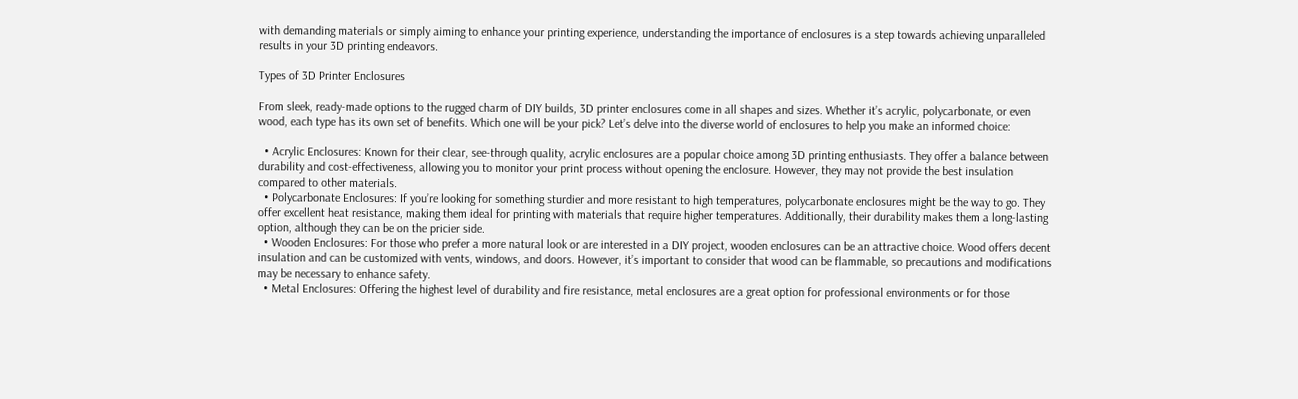with demanding materials or simply aiming to enhance your printing experience, understanding the importance of enclosures is a step towards achieving unparalleled results in your 3D printing endeavors.

Types of 3D Printer Enclosures

From sleek, ready-made options to the rugged charm of DIY builds, 3D printer enclosures come in all shapes and sizes. Whether it’s acrylic, polycarbonate, or even wood, each type has its own set of benefits. Which one will be your pick? Let’s delve into the diverse world of enclosures to help you make an informed choice:

  • Acrylic Enclosures: Known for their clear, see-through quality, acrylic enclosures are a popular choice among 3D printing enthusiasts. They offer a balance between durability and cost-effectiveness, allowing you to monitor your print process without opening the enclosure. However, they may not provide the best insulation compared to other materials.
  • Polycarbonate Enclosures: If you’re looking for something sturdier and more resistant to high temperatures, polycarbonate enclosures might be the way to go. They offer excellent heat resistance, making them ideal for printing with materials that require higher temperatures. Additionally, their durability makes them a long-lasting option, although they can be on the pricier side.
  • Wooden Enclosures: For those who prefer a more natural look or are interested in a DIY project, wooden enclosures can be an attractive choice. Wood offers decent insulation and can be customized with vents, windows, and doors. However, it’s important to consider that wood can be flammable, so precautions and modifications may be necessary to enhance safety.
  • Metal Enclosures: Offering the highest level of durability and fire resistance, metal enclosures are a great option for professional environments or for those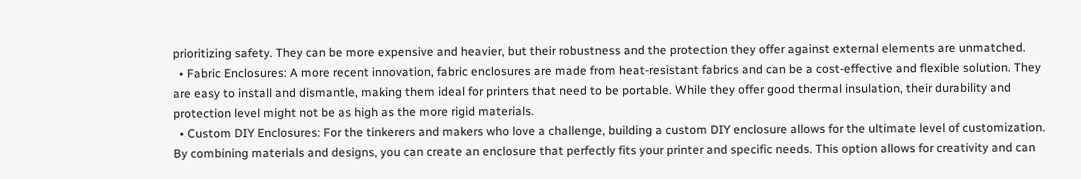prioritizing safety. They can be more expensive and heavier, but their robustness and the protection they offer against external elements are unmatched.
  • Fabric Enclosures: A more recent innovation, fabric enclosures are made from heat-resistant fabrics and can be a cost-effective and flexible solution. They are easy to install and dismantle, making them ideal for printers that need to be portable. While they offer good thermal insulation, their durability and protection level might not be as high as the more rigid materials.
  • Custom DIY Enclosures: For the tinkerers and makers who love a challenge, building a custom DIY enclosure allows for the ultimate level of customization. By combining materials and designs, you can create an enclosure that perfectly fits your printer and specific needs. This option allows for creativity and can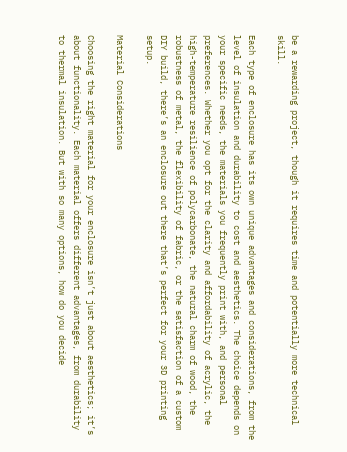be a rewarding project, though it requires time and potentially more technical skill.

Each type of enclosure has its own unique advantages and considerations, from the level of insulation and durability to cost and aesthetics. The choice depends on your specific needs, the materials you frequently print with, and personal preferences. Whether you opt for the clarity and affordability of acrylic, the high-temperature resilience of polycarbonate, the natural charm of wood, the robustness of metal, the flexibility of fabric, or the satisfaction of a custom DIY build, there’s an enclosure out there that’s perfect for your 3D printing setup.

Material Considerations

Choosing the right material for your enclosure isn’t just about aesthetics; it’s about functionality. Each material offers different advantages, from durability to thermal insulation. But with so many options, how do you decide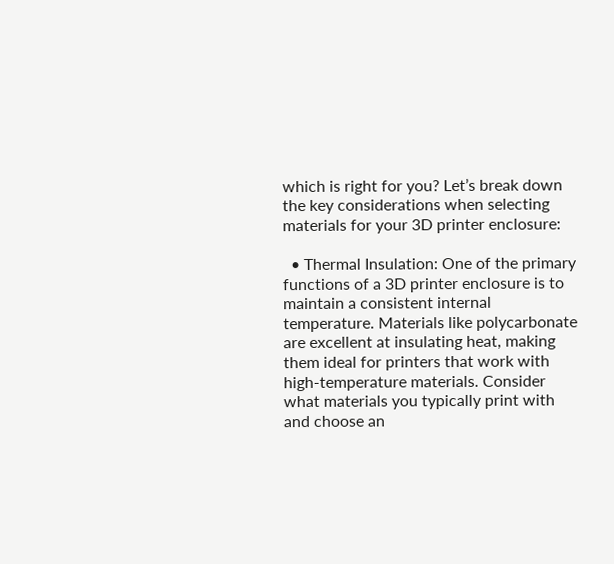which is right for you? Let’s break down the key considerations when selecting materials for your 3D printer enclosure:

  • Thermal Insulation: One of the primary functions of a 3D printer enclosure is to maintain a consistent internal temperature. Materials like polycarbonate are excellent at insulating heat, making them ideal for printers that work with high-temperature materials. Consider what materials you typically print with and choose an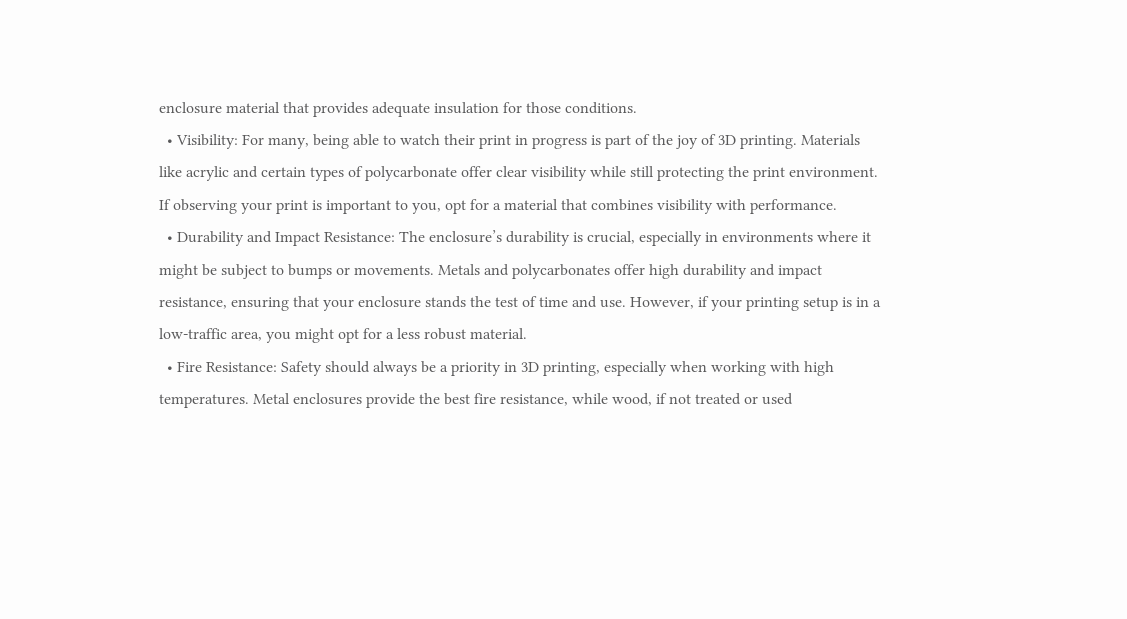enclosure material that provides adequate insulation for those conditions.
  • Visibility: For many, being able to watch their print in progress is part of the joy of 3D printing. Materials like acrylic and certain types of polycarbonate offer clear visibility while still protecting the print environment. If observing your print is important to you, opt for a material that combines visibility with performance.
  • Durability and Impact Resistance: The enclosure’s durability is crucial, especially in environments where it might be subject to bumps or movements. Metals and polycarbonates offer high durability and impact resistance, ensuring that your enclosure stands the test of time and use. However, if your printing setup is in a low-traffic area, you might opt for a less robust material.
  • Fire Resistance: Safety should always be a priority in 3D printing, especially when working with high temperatures. Metal enclosures provide the best fire resistance, while wood, if not treated or used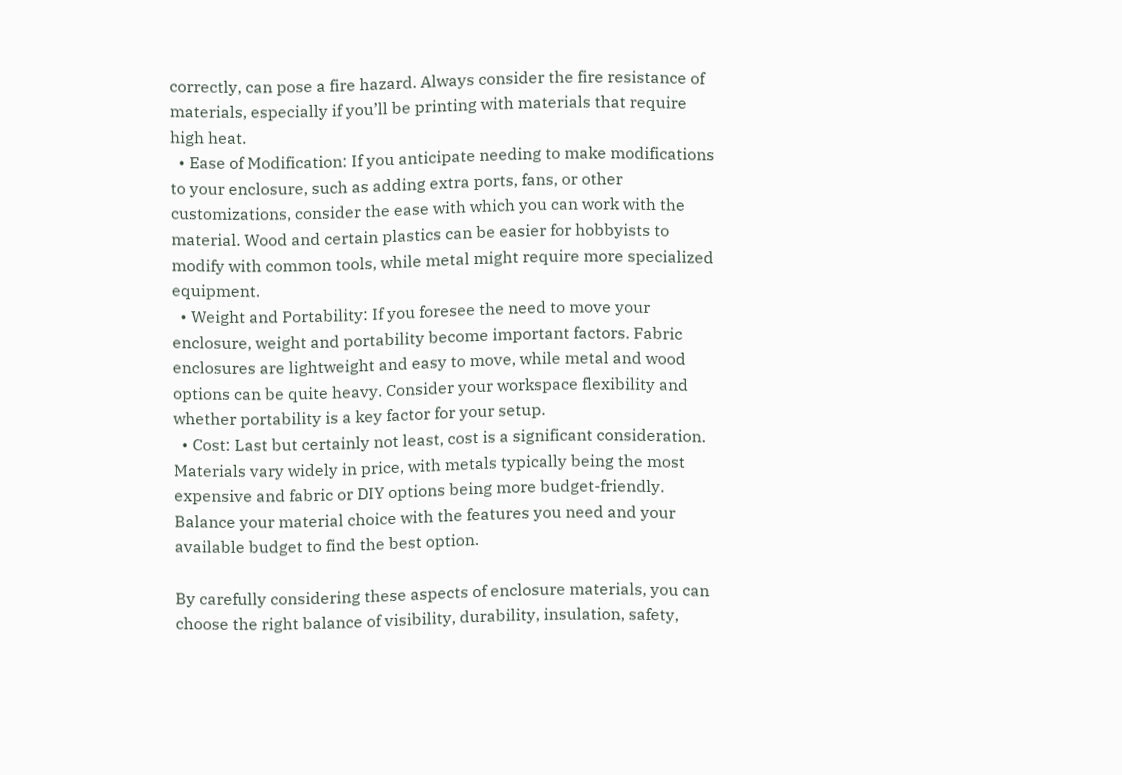correctly, can pose a fire hazard. Always consider the fire resistance of materials, especially if you’ll be printing with materials that require high heat.
  • Ease of Modification: If you anticipate needing to make modifications to your enclosure, such as adding extra ports, fans, or other customizations, consider the ease with which you can work with the material. Wood and certain plastics can be easier for hobbyists to modify with common tools, while metal might require more specialized equipment.
  • Weight and Portability: If you foresee the need to move your enclosure, weight and portability become important factors. Fabric enclosures are lightweight and easy to move, while metal and wood options can be quite heavy. Consider your workspace flexibility and whether portability is a key factor for your setup.
  • Cost: Last but certainly not least, cost is a significant consideration. Materials vary widely in price, with metals typically being the most expensive and fabric or DIY options being more budget-friendly. Balance your material choice with the features you need and your available budget to find the best option.

By carefully considering these aspects of enclosure materials, you can choose the right balance of visibility, durability, insulation, safety,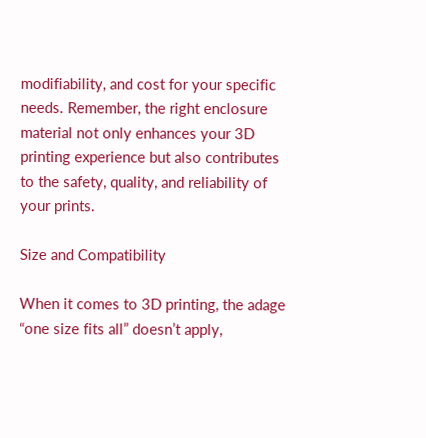modifiability, and cost for your specific needs. Remember, the right enclosure material not only enhances your 3D printing experience but also contributes to the safety, quality, and reliability of your prints.

Size and Compatibility

When it comes to 3D printing, the adage “one size fits all” doesn’t apply,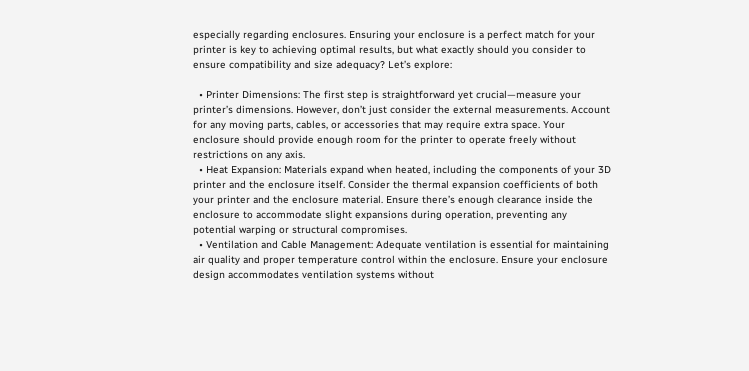especially regarding enclosures. Ensuring your enclosure is a perfect match for your printer is key to achieving optimal results, but what exactly should you consider to ensure compatibility and size adequacy? Let’s explore:

  • Printer Dimensions: The first step is straightforward yet crucial—measure your printer’s dimensions. However, don’t just consider the external measurements. Account for any moving parts, cables, or accessories that may require extra space. Your enclosure should provide enough room for the printer to operate freely without restrictions on any axis.
  • Heat Expansion: Materials expand when heated, including the components of your 3D printer and the enclosure itself. Consider the thermal expansion coefficients of both your printer and the enclosure material. Ensure there’s enough clearance inside the enclosure to accommodate slight expansions during operation, preventing any potential warping or structural compromises.
  • Ventilation and Cable Management: Adequate ventilation is essential for maintaining air quality and proper temperature control within the enclosure. Ensure your enclosure design accommodates ventilation systems without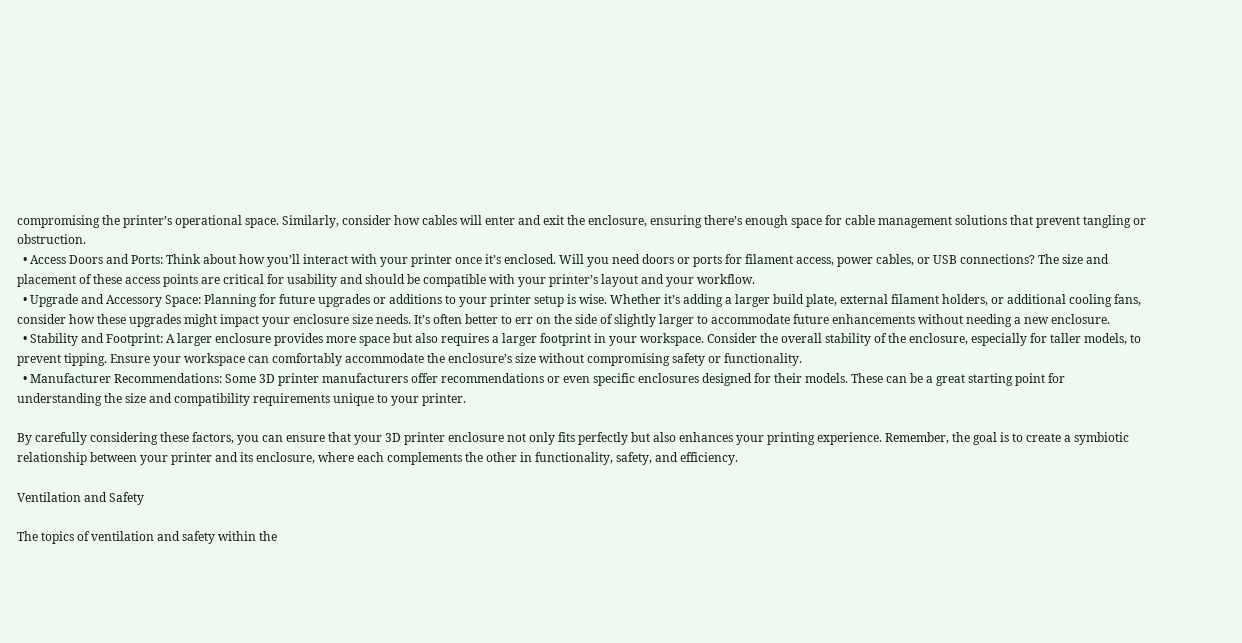compromising the printer’s operational space. Similarly, consider how cables will enter and exit the enclosure, ensuring there’s enough space for cable management solutions that prevent tangling or obstruction.
  • Access Doors and Ports: Think about how you’ll interact with your printer once it’s enclosed. Will you need doors or ports for filament access, power cables, or USB connections? The size and placement of these access points are critical for usability and should be compatible with your printer’s layout and your workflow.
  • Upgrade and Accessory Space: Planning for future upgrades or additions to your printer setup is wise. Whether it’s adding a larger build plate, external filament holders, or additional cooling fans, consider how these upgrades might impact your enclosure size needs. It’s often better to err on the side of slightly larger to accommodate future enhancements without needing a new enclosure.
  • Stability and Footprint: A larger enclosure provides more space but also requires a larger footprint in your workspace. Consider the overall stability of the enclosure, especially for taller models, to prevent tipping. Ensure your workspace can comfortably accommodate the enclosure’s size without compromising safety or functionality.
  • Manufacturer Recommendations: Some 3D printer manufacturers offer recommendations or even specific enclosures designed for their models. These can be a great starting point for understanding the size and compatibility requirements unique to your printer.

By carefully considering these factors, you can ensure that your 3D printer enclosure not only fits perfectly but also enhances your printing experience. Remember, the goal is to create a symbiotic relationship between your printer and its enclosure, where each complements the other in functionality, safety, and efficiency.

Ventilation and Safety

The topics of ventilation and safety within the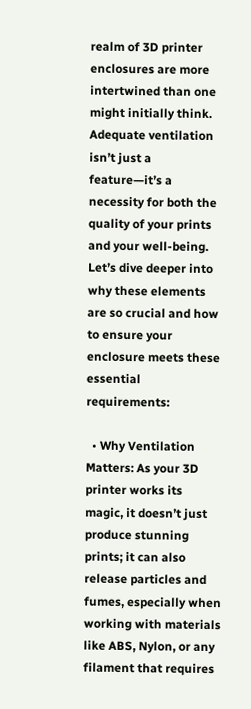realm of 3D printer enclosures are more intertwined than one might initially think. Adequate ventilation isn’t just a feature—it’s a necessity for both the quality of your prints and your well-being. Let’s dive deeper into why these elements are so crucial and how to ensure your enclosure meets these essential requirements:

  • Why Ventilation Matters: As your 3D printer works its magic, it doesn’t just produce stunning prints; it can also release particles and fumes, especially when working with materials like ABS, Nylon, or any filament that requires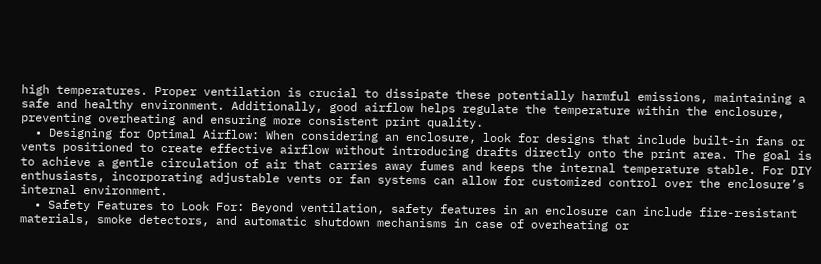high temperatures. Proper ventilation is crucial to dissipate these potentially harmful emissions, maintaining a safe and healthy environment. Additionally, good airflow helps regulate the temperature within the enclosure, preventing overheating and ensuring more consistent print quality.
  • Designing for Optimal Airflow: When considering an enclosure, look for designs that include built-in fans or vents positioned to create effective airflow without introducing drafts directly onto the print area. The goal is to achieve a gentle circulation of air that carries away fumes and keeps the internal temperature stable. For DIY enthusiasts, incorporating adjustable vents or fan systems can allow for customized control over the enclosure’s internal environment.
  • Safety Features to Look For: Beyond ventilation, safety features in an enclosure can include fire-resistant materials, smoke detectors, and automatic shutdown mechanisms in case of overheating or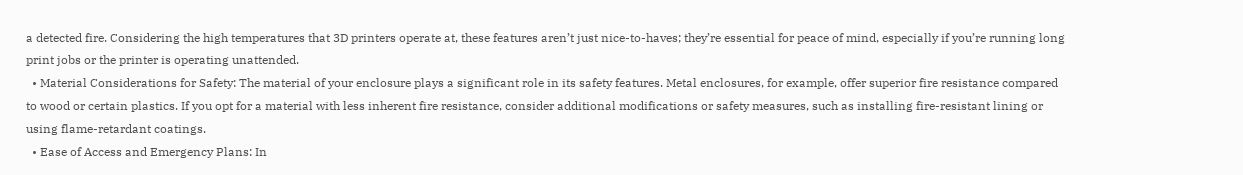a detected fire. Considering the high temperatures that 3D printers operate at, these features aren’t just nice-to-haves; they’re essential for peace of mind, especially if you’re running long print jobs or the printer is operating unattended.
  • Material Considerations for Safety: The material of your enclosure plays a significant role in its safety features. Metal enclosures, for example, offer superior fire resistance compared to wood or certain plastics. If you opt for a material with less inherent fire resistance, consider additional modifications or safety measures, such as installing fire-resistant lining or using flame-retardant coatings.
  • Ease of Access and Emergency Plans: In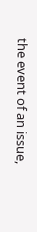the event of an issue,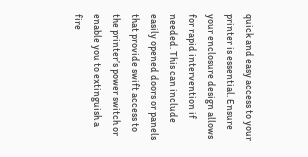quick and easy access to your printer is essential. Ensure your enclosure design allows for rapid intervention if needed. This can include easily opened doors or panels that provide swift access to the printer’s power switch or enable you to extinguish a fire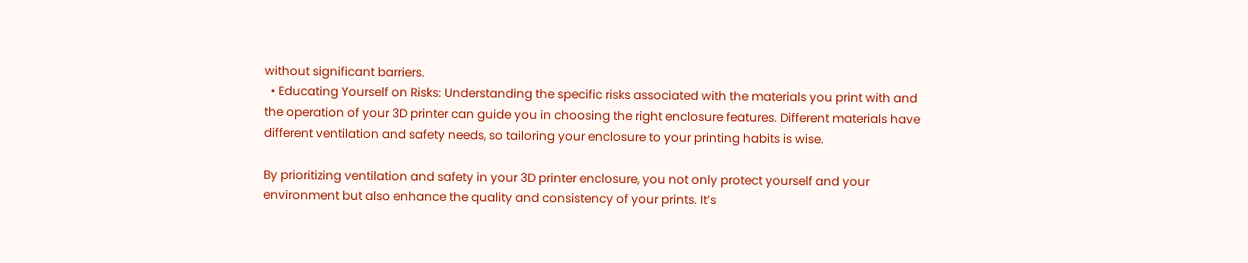without significant barriers.
  • Educating Yourself on Risks: Understanding the specific risks associated with the materials you print with and the operation of your 3D printer can guide you in choosing the right enclosure features. Different materials have different ventilation and safety needs, so tailoring your enclosure to your printing habits is wise.

By prioritizing ventilation and safety in your 3D printer enclosure, you not only protect yourself and your environment but also enhance the quality and consistency of your prints. It’s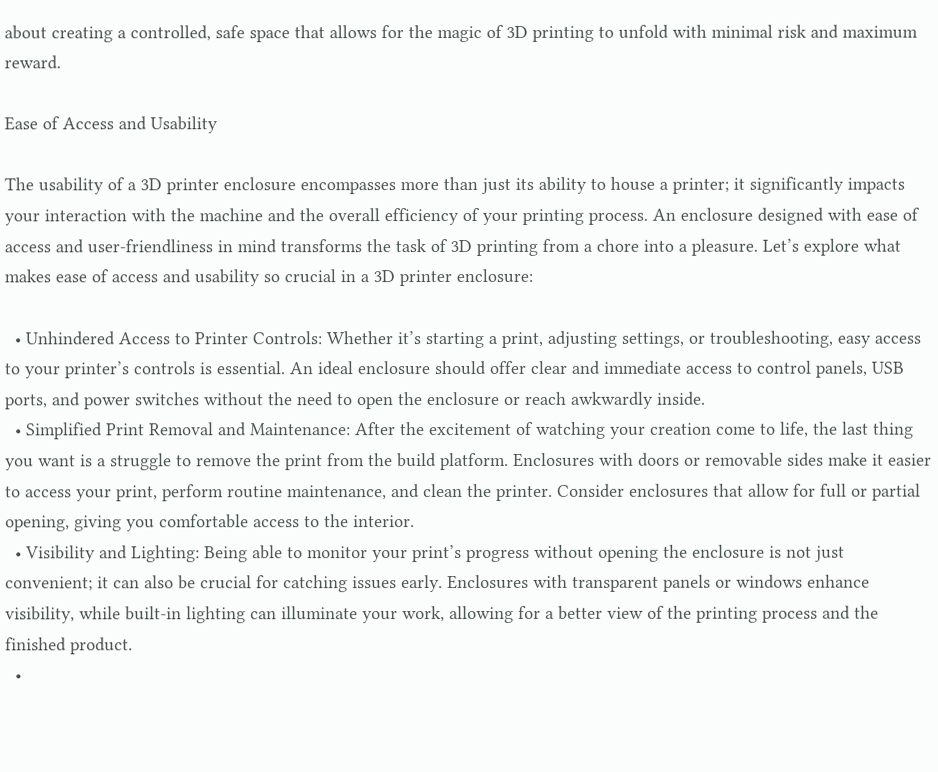about creating a controlled, safe space that allows for the magic of 3D printing to unfold with minimal risk and maximum reward.

Ease of Access and Usability

The usability of a 3D printer enclosure encompasses more than just its ability to house a printer; it significantly impacts your interaction with the machine and the overall efficiency of your printing process. An enclosure designed with ease of access and user-friendliness in mind transforms the task of 3D printing from a chore into a pleasure. Let’s explore what makes ease of access and usability so crucial in a 3D printer enclosure:

  • Unhindered Access to Printer Controls: Whether it’s starting a print, adjusting settings, or troubleshooting, easy access to your printer’s controls is essential. An ideal enclosure should offer clear and immediate access to control panels, USB ports, and power switches without the need to open the enclosure or reach awkwardly inside.
  • Simplified Print Removal and Maintenance: After the excitement of watching your creation come to life, the last thing you want is a struggle to remove the print from the build platform. Enclosures with doors or removable sides make it easier to access your print, perform routine maintenance, and clean the printer. Consider enclosures that allow for full or partial opening, giving you comfortable access to the interior.
  • Visibility and Lighting: Being able to monitor your print’s progress without opening the enclosure is not just convenient; it can also be crucial for catching issues early. Enclosures with transparent panels or windows enhance visibility, while built-in lighting can illuminate your work, allowing for a better view of the printing process and the finished product.
  •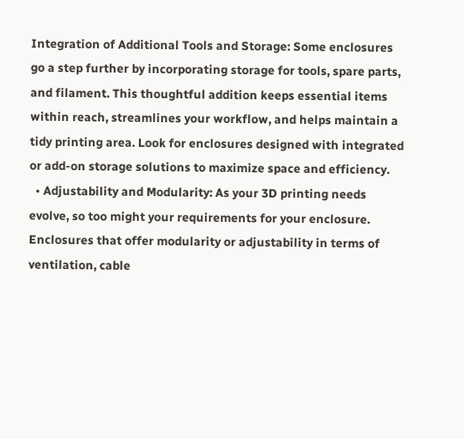Integration of Additional Tools and Storage: Some enclosures go a step further by incorporating storage for tools, spare parts, and filament. This thoughtful addition keeps essential items within reach, streamlines your workflow, and helps maintain a tidy printing area. Look for enclosures designed with integrated or add-on storage solutions to maximize space and efficiency.
  • Adjustability and Modularity: As your 3D printing needs evolve, so too might your requirements for your enclosure. Enclosures that offer modularity or adjustability in terms of ventilation, cable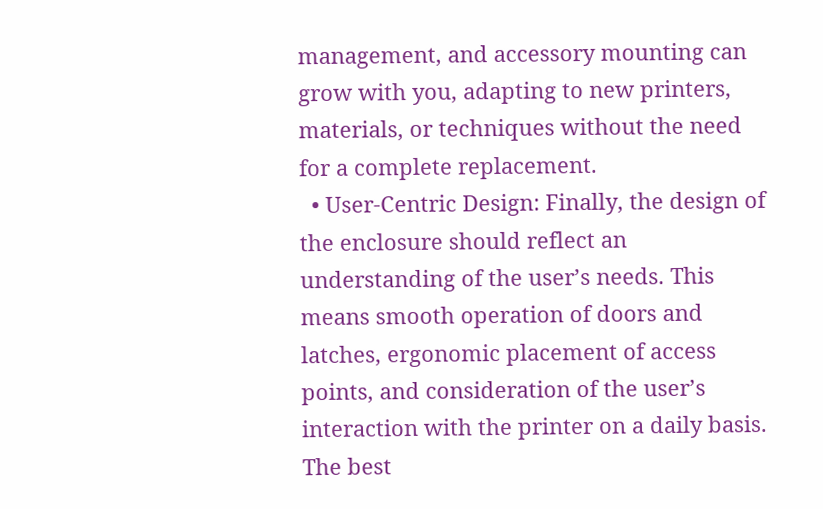management, and accessory mounting can grow with you, adapting to new printers, materials, or techniques without the need for a complete replacement.
  • User-Centric Design: Finally, the design of the enclosure should reflect an understanding of the user’s needs. This means smooth operation of doors and latches, ergonomic placement of access points, and consideration of the user’s interaction with the printer on a daily basis. The best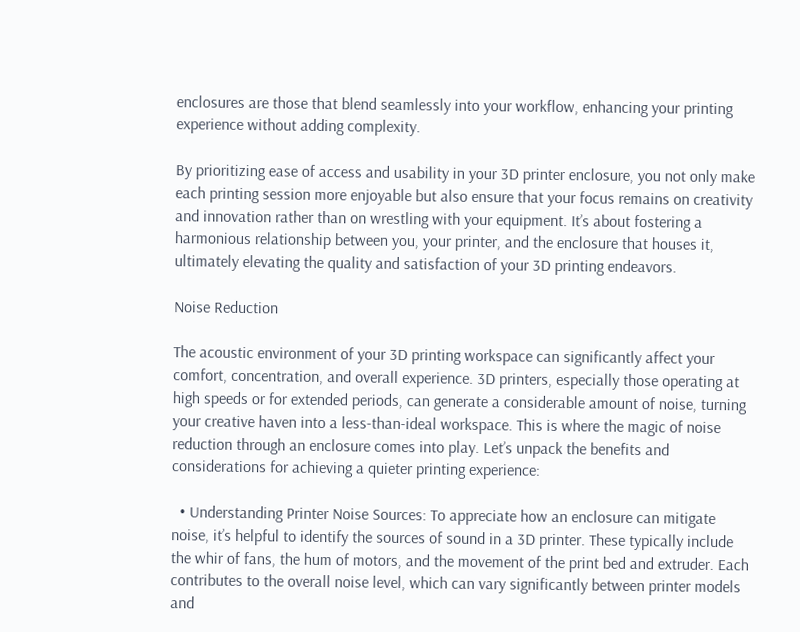enclosures are those that blend seamlessly into your workflow, enhancing your printing experience without adding complexity.

By prioritizing ease of access and usability in your 3D printer enclosure, you not only make each printing session more enjoyable but also ensure that your focus remains on creativity and innovation rather than on wrestling with your equipment. It’s about fostering a harmonious relationship between you, your printer, and the enclosure that houses it, ultimately elevating the quality and satisfaction of your 3D printing endeavors.

Noise Reduction

The acoustic environment of your 3D printing workspace can significantly affect your comfort, concentration, and overall experience. 3D printers, especially those operating at high speeds or for extended periods, can generate a considerable amount of noise, turning your creative haven into a less-than-ideal workspace. This is where the magic of noise reduction through an enclosure comes into play. Let’s unpack the benefits and considerations for achieving a quieter printing experience:

  • Understanding Printer Noise Sources: To appreciate how an enclosure can mitigate noise, it’s helpful to identify the sources of sound in a 3D printer. These typically include the whir of fans, the hum of motors, and the movement of the print bed and extruder. Each contributes to the overall noise level, which can vary significantly between printer models and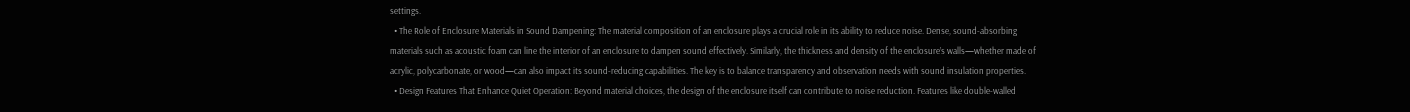settings.
  • The Role of Enclosure Materials in Sound Dampening: The material composition of an enclosure plays a crucial role in its ability to reduce noise. Dense, sound-absorbing materials such as acoustic foam can line the interior of an enclosure to dampen sound effectively. Similarly, the thickness and density of the enclosure’s walls—whether made of acrylic, polycarbonate, or wood—can also impact its sound-reducing capabilities. The key is to balance transparency and observation needs with sound insulation properties.
  • Design Features That Enhance Quiet Operation: Beyond material choices, the design of the enclosure itself can contribute to noise reduction. Features like double-walled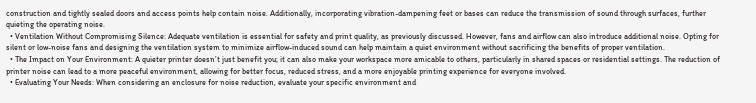construction and tightly sealed doors and access points help contain noise. Additionally, incorporating vibration-dampening feet or bases can reduce the transmission of sound through surfaces, further quieting the operating noise.
  • Ventilation Without Compromising Silence: Adequate ventilation is essential for safety and print quality, as previously discussed. However, fans and airflow can also introduce additional noise. Opting for silent or low-noise fans and designing the ventilation system to minimize airflow-induced sound can help maintain a quiet environment without sacrificing the benefits of proper ventilation.
  • The Impact on Your Environment: A quieter printer doesn’t just benefit you; it can also make your workspace more amicable to others, particularly in shared spaces or residential settings. The reduction of printer noise can lead to a more peaceful environment, allowing for better focus, reduced stress, and a more enjoyable printing experience for everyone involved.
  • Evaluating Your Needs: When considering an enclosure for noise reduction, evaluate your specific environment and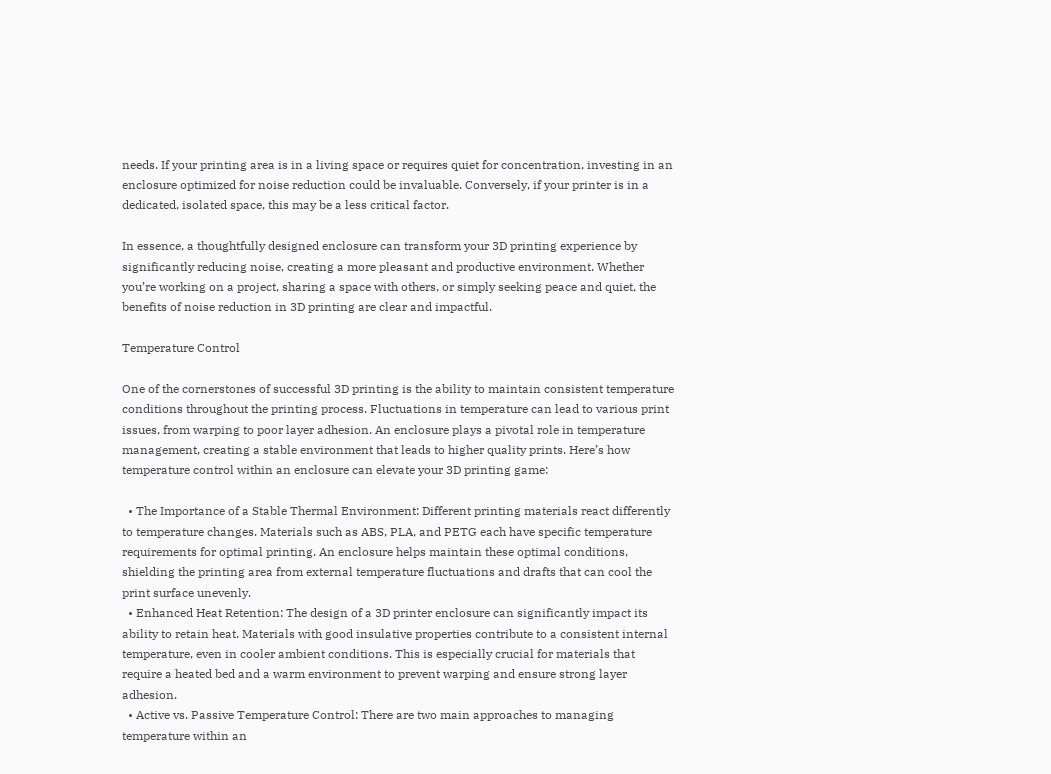needs. If your printing area is in a living space or requires quiet for concentration, investing in an enclosure optimized for noise reduction could be invaluable. Conversely, if your printer is in a dedicated, isolated space, this may be a less critical factor.

In essence, a thoughtfully designed enclosure can transform your 3D printing experience by significantly reducing noise, creating a more pleasant and productive environment. Whether you’re working on a project, sharing a space with others, or simply seeking peace and quiet, the benefits of noise reduction in 3D printing are clear and impactful.

Temperature Control

One of the cornerstones of successful 3D printing is the ability to maintain consistent temperature conditions throughout the printing process. Fluctuations in temperature can lead to various print issues, from warping to poor layer adhesion. An enclosure plays a pivotal role in temperature management, creating a stable environment that leads to higher quality prints. Here’s how temperature control within an enclosure can elevate your 3D printing game:

  • The Importance of a Stable Thermal Environment: Different printing materials react differently to temperature changes. Materials such as ABS, PLA, and PETG each have specific temperature requirements for optimal printing. An enclosure helps maintain these optimal conditions, shielding the printing area from external temperature fluctuations and drafts that can cool the print surface unevenly.
  • Enhanced Heat Retention: The design of a 3D printer enclosure can significantly impact its ability to retain heat. Materials with good insulative properties contribute to a consistent internal temperature, even in cooler ambient conditions. This is especially crucial for materials that require a heated bed and a warm environment to prevent warping and ensure strong layer adhesion.
  • Active vs. Passive Temperature Control: There are two main approaches to managing temperature within an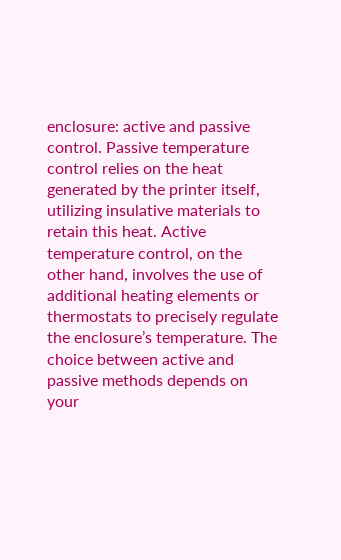enclosure: active and passive control. Passive temperature control relies on the heat generated by the printer itself, utilizing insulative materials to retain this heat. Active temperature control, on the other hand, involves the use of additional heating elements or thermostats to precisely regulate the enclosure’s temperature. The choice between active and passive methods depends on your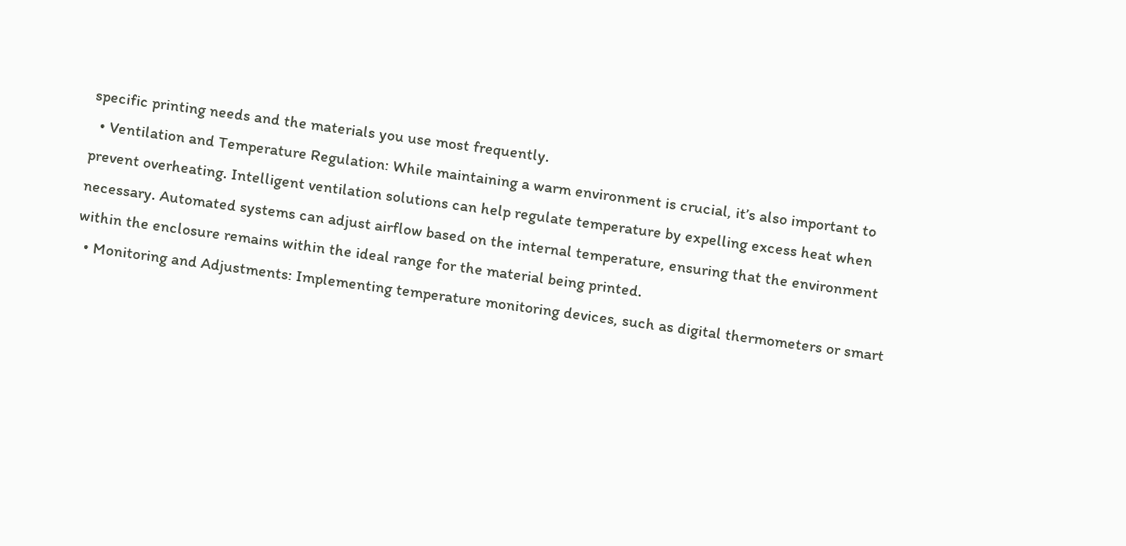specific printing needs and the materials you use most frequently.
  • Ventilation and Temperature Regulation: While maintaining a warm environment is crucial, it’s also important to prevent overheating. Intelligent ventilation solutions can help regulate temperature by expelling excess heat when necessary. Automated systems can adjust airflow based on the internal temperature, ensuring that the environment within the enclosure remains within the ideal range for the material being printed.
  • Monitoring and Adjustments: Implementing temperature monitoring devices, such as digital thermometers or smart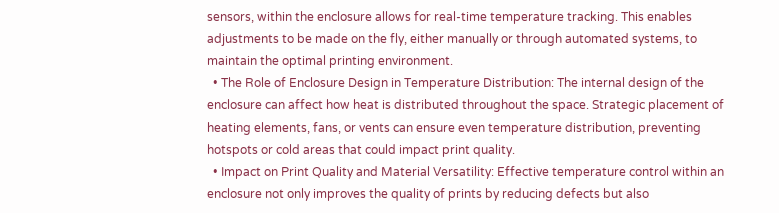sensors, within the enclosure allows for real-time temperature tracking. This enables adjustments to be made on the fly, either manually or through automated systems, to maintain the optimal printing environment.
  • The Role of Enclosure Design in Temperature Distribution: The internal design of the enclosure can affect how heat is distributed throughout the space. Strategic placement of heating elements, fans, or vents can ensure even temperature distribution, preventing hotspots or cold areas that could impact print quality.
  • Impact on Print Quality and Material Versatility: Effective temperature control within an enclosure not only improves the quality of prints by reducing defects but also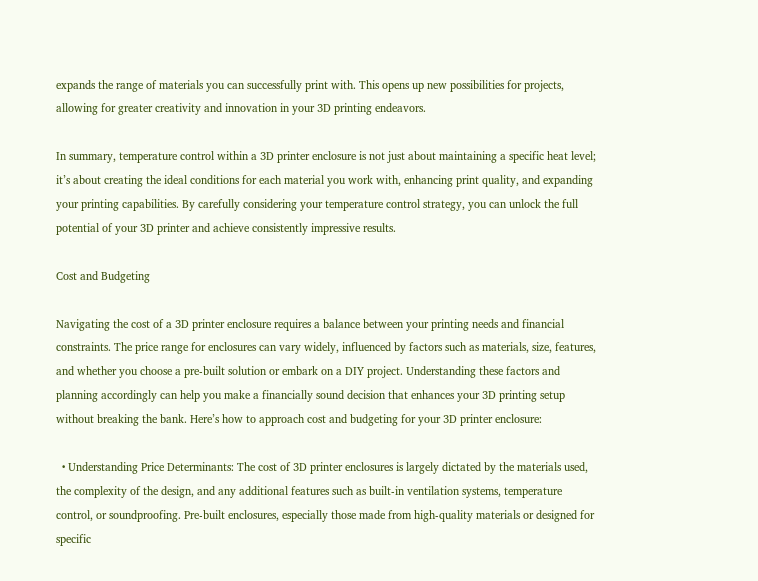expands the range of materials you can successfully print with. This opens up new possibilities for projects, allowing for greater creativity and innovation in your 3D printing endeavors.

In summary, temperature control within a 3D printer enclosure is not just about maintaining a specific heat level; it’s about creating the ideal conditions for each material you work with, enhancing print quality, and expanding your printing capabilities. By carefully considering your temperature control strategy, you can unlock the full potential of your 3D printer and achieve consistently impressive results.

Cost and Budgeting

Navigating the cost of a 3D printer enclosure requires a balance between your printing needs and financial constraints. The price range for enclosures can vary widely, influenced by factors such as materials, size, features, and whether you choose a pre-built solution or embark on a DIY project. Understanding these factors and planning accordingly can help you make a financially sound decision that enhances your 3D printing setup without breaking the bank. Here’s how to approach cost and budgeting for your 3D printer enclosure:

  • Understanding Price Determinants: The cost of 3D printer enclosures is largely dictated by the materials used, the complexity of the design, and any additional features such as built-in ventilation systems, temperature control, or soundproofing. Pre-built enclosures, especially those made from high-quality materials or designed for specific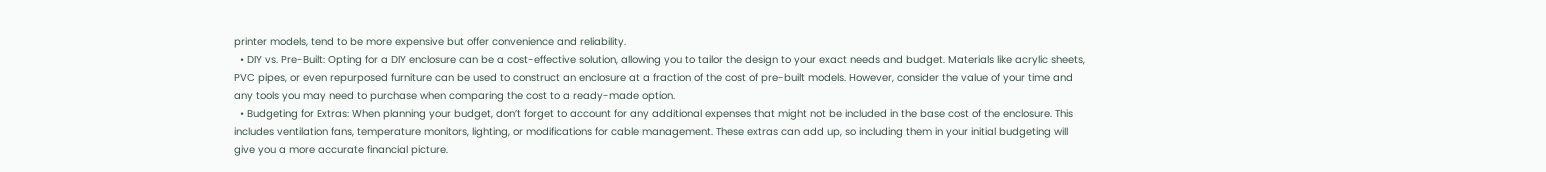printer models, tend to be more expensive but offer convenience and reliability.
  • DIY vs. Pre-Built: Opting for a DIY enclosure can be a cost-effective solution, allowing you to tailor the design to your exact needs and budget. Materials like acrylic sheets, PVC pipes, or even repurposed furniture can be used to construct an enclosure at a fraction of the cost of pre-built models. However, consider the value of your time and any tools you may need to purchase when comparing the cost to a ready-made option.
  • Budgeting for Extras: When planning your budget, don’t forget to account for any additional expenses that might not be included in the base cost of the enclosure. This includes ventilation fans, temperature monitors, lighting, or modifications for cable management. These extras can add up, so including them in your initial budgeting will give you a more accurate financial picture.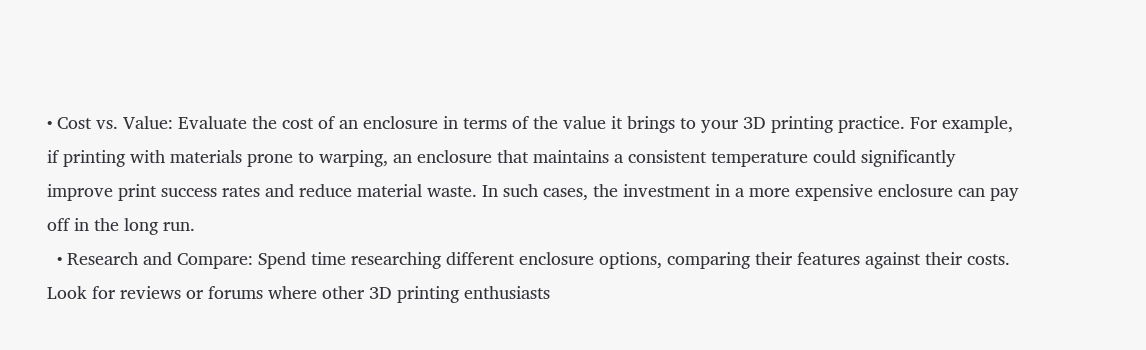• Cost vs. Value: Evaluate the cost of an enclosure in terms of the value it brings to your 3D printing practice. For example, if printing with materials prone to warping, an enclosure that maintains a consistent temperature could significantly improve print success rates and reduce material waste. In such cases, the investment in a more expensive enclosure can pay off in the long run.
  • Research and Compare: Spend time researching different enclosure options, comparing their features against their costs. Look for reviews or forums where other 3D printing enthusiasts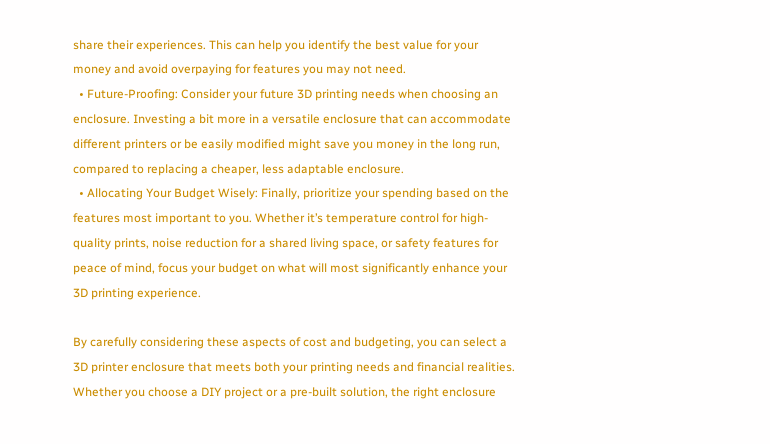share their experiences. This can help you identify the best value for your money and avoid overpaying for features you may not need.
  • Future-Proofing: Consider your future 3D printing needs when choosing an enclosure. Investing a bit more in a versatile enclosure that can accommodate different printers or be easily modified might save you money in the long run, compared to replacing a cheaper, less adaptable enclosure.
  • Allocating Your Budget Wisely: Finally, prioritize your spending based on the features most important to you. Whether it’s temperature control for high-quality prints, noise reduction for a shared living space, or safety features for peace of mind, focus your budget on what will most significantly enhance your 3D printing experience.

By carefully considering these aspects of cost and budgeting, you can select a 3D printer enclosure that meets both your printing needs and financial realities. Whether you choose a DIY project or a pre-built solution, the right enclosure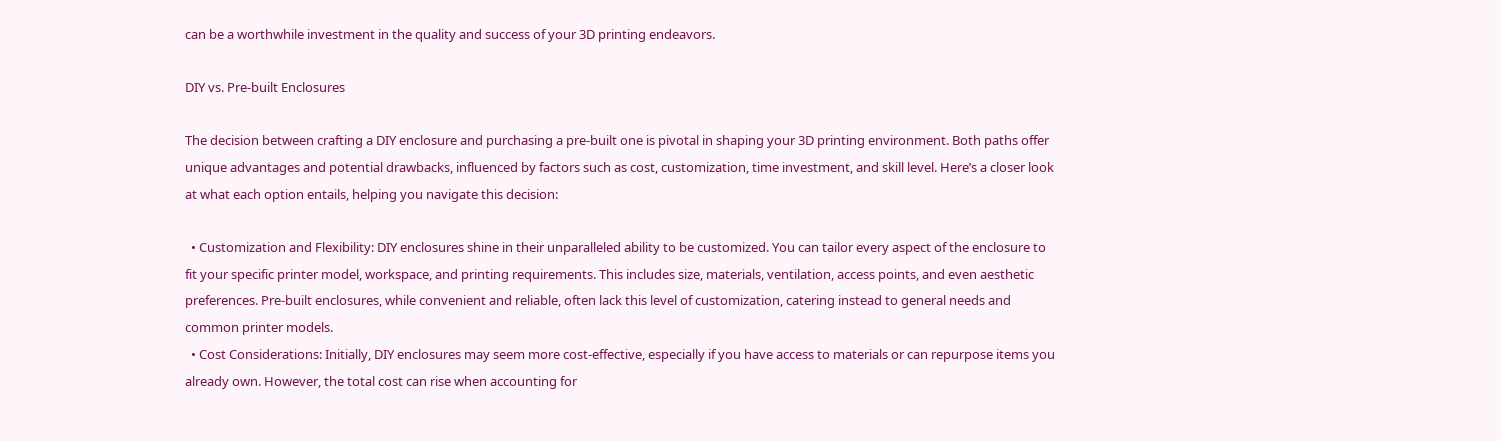can be a worthwhile investment in the quality and success of your 3D printing endeavors.

DIY vs. Pre-built Enclosures

The decision between crafting a DIY enclosure and purchasing a pre-built one is pivotal in shaping your 3D printing environment. Both paths offer unique advantages and potential drawbacks, influenced by factors such as cost, customization, time investment, and skill level. Here’s a closer look at what each option entails, helping you navigate this decision:

  • Customization and Flexibility: DIY enclosures shine in their unparalleled ability to be customized. You can tailor every aspect of the enclosure to fit your specific printer model, workspace, and printing requirements. This includes size, materials, ventilation, access points, and even aesthetic preferences. Pre-built enclosures, while convenient and reliable, often lack this level of customization, catering instead to general needs and common printer models.
  • Cost Considerations: Initially, DIY enclosures may seem more cost-effective, especially if you have access to materials or can repurpose items you already own. However, the total cost can rise when accounting for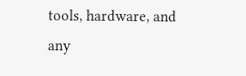tools, hardware, and any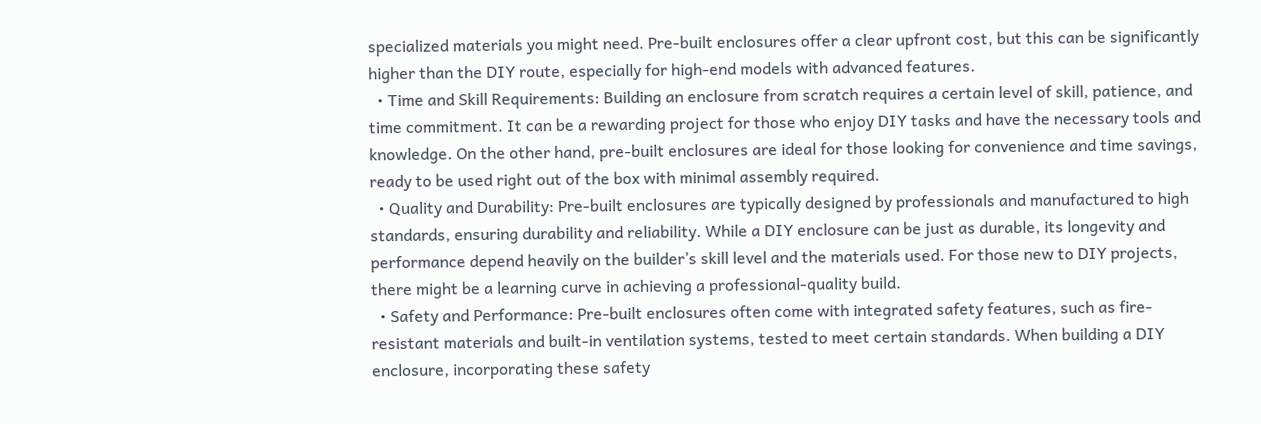specialized materials you might need. Pre-built enclosures offer a clear upfront cost, but this can be significantly higher than the DIY route, especially for high-end models with advanced features.
  • Time and Skill Requirements: Building an enclosure from scratch requires a certain level of skill, patience, and time commitment. It can be a rewarding project for those who enjoy DIY tasks and have the necessary tools and knowledge. On the other hand, pre-built enclosures are ideal for those looking for convenience and time savings, ready to be used right out of the box with minimal assembly required.
  • Quality and Durability: Pre-built enclosures are typically designed by professionals and manufactured to high standards, ensuring durability and reliability. While a DIY enclosure can be just as durable, its longevity and performance depend heavily on the builder’s skill level and the materials used. For those new to DIY projects, there might be a learning curve in achieving a professional-quality build.
  • Safety and Performance: Pre-built enclosures often come with integrated safety features, such as fire-resistant materials and built-in ventilation systems, tested to meet certain standards. When building a DIY enclosure, incorporating these safety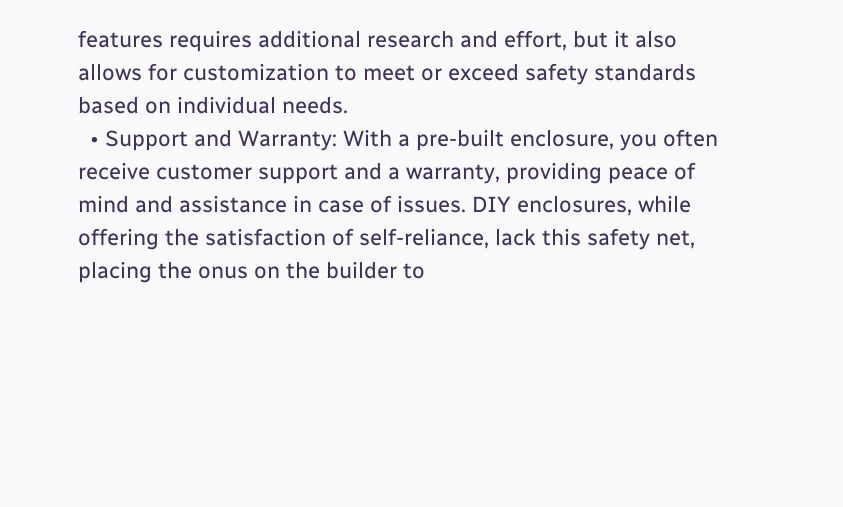features requires additional research and effort, but it also allows for customization to meet or exceed safety standards based on individual needs.
  • Support and Warranty: With a pre-built enclosure, you often receive customer support and a warranty, providing peace of mind and assistance in case of issues. DIY enclosures, while offering the satisfaction of self-reliance, lack this safety net, placing the onus on the builder to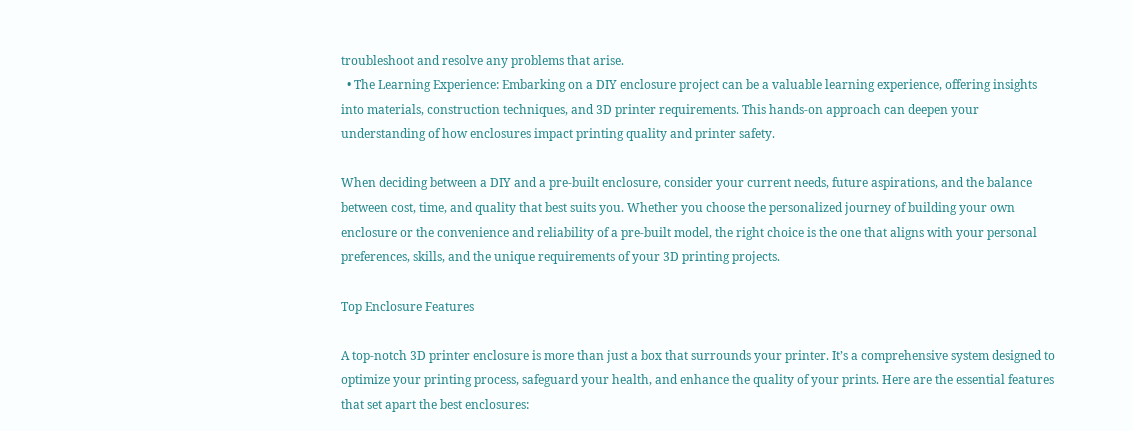troubleshoot and resolve any problems that arise.
  • The Learning Experience: Embarking on a DIY enclosure project can be a valuable learning experience, offering insights into materials, construction techniques, and 3D printer requirements. This hands-on approach can deepen your understanding of how enclosures impact printing quality and printer safety.

When deciding between a DIY and a pre-built enclosure, consider your current needs, future aspirations, and the balance between cost, time, and quality that best suits you. Whether you choose the personalized journey of building your own enclosure or the convenience and reliability of a pre-built model, the right choice is the one that aligns with your personal preferences, skills, and the unique requirements of your 3D printing projects.

Top Enclosure Features

A top-notch 3D printer enclosure is more than just a box that surrounds your printer. It’s a comprehensive system designed to optimize your printing process, safeguard your health, and enhance the quality of your prints. Here are the essential features that set apart the best enclosures: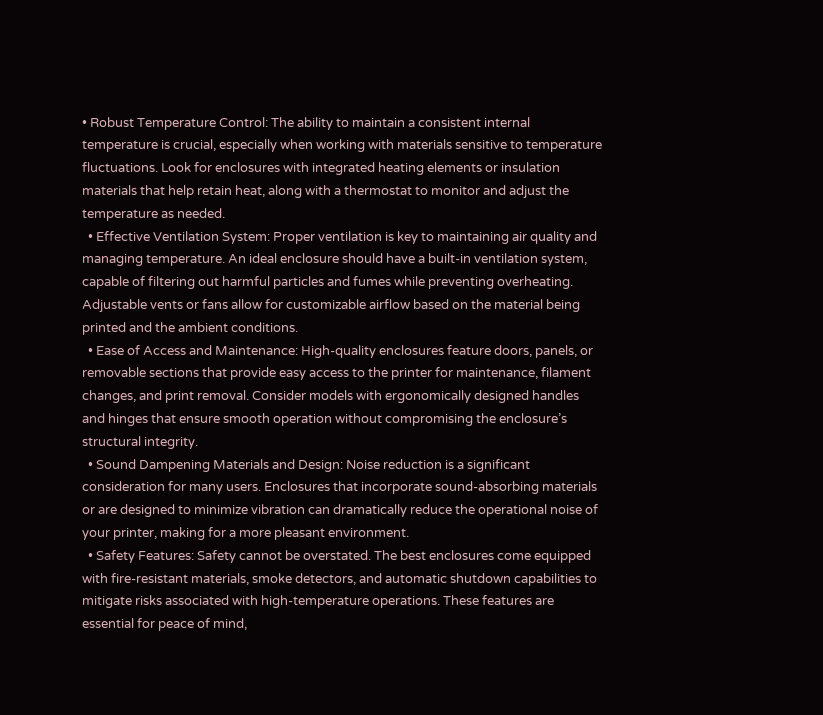• Robust Temperature Control: The ability to maintain a consistent internal temperature is crucial, especially when working with materials sensitive to temperature fluctuations. Look for enclosures with integrated heating elements or insulation materials that help retain heat, along with a thermostat to monitor and adjust the temperature as needed.
  • Effective Ventilation System: Proper ventilation is key to maintaining air quality and managing temperature. An ideal enclosure should have a built-in ventilation system, capable of filtering out harmful particles and fumes while preventing overheating. Adjustable vents or fans allow for customizable airflow based on the material being printed and the ambient conditions.
  • Ease of Access and Maintenance: High-quality enclosures feature doors, panels, or removable sections that provide easy access to the printer for maintenance, filament changes, and print removal. Consider models with ergonomically designed handles and hinges that ensure smooth operation without compromising the enclosure’s structural integrity.
  • Sound Dampening Materials and Design: Noise reduction is a significant consideration for many users. Enclosures that incorporate sound-absorbing materials or are designed to minimize vibration can dramatically reduce the operational noise of your printer, making for a more pleasant environment.
  • Safety Features: Safety cannot be overstated. The best enclosures come equipped with fire-resistant materials, smoke detectors, and automatic shutdown capabilities to mitigate risks associated with high-temperature operations. These features are essential for peace of mind,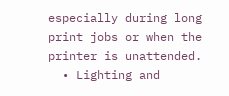especially during long print jobs or when the printer is unattended.
  • Lighting and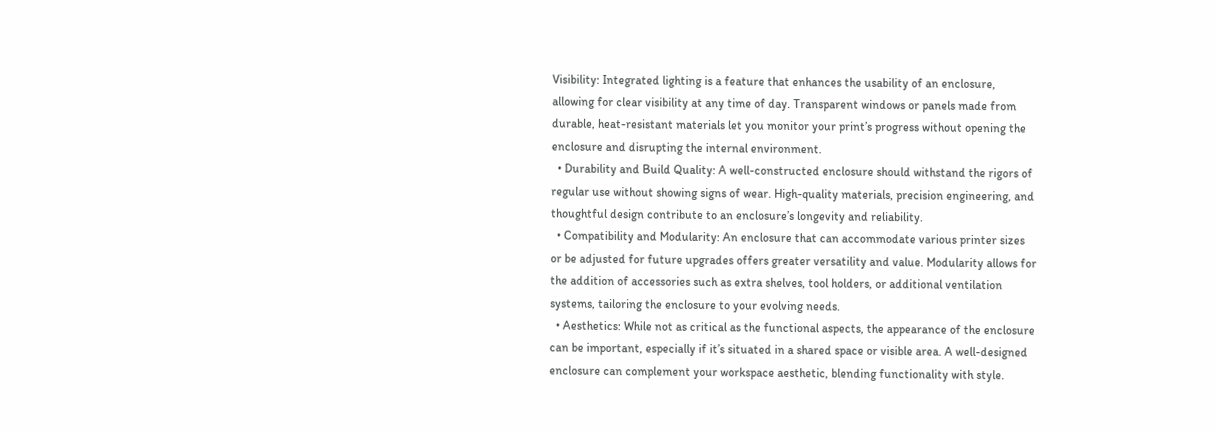Visibility: Integrated lighting is a feature that enhances the usability of an enclosure, allowing for clear visibility at any time of day. Transparent windows or panels made from durable, heat-resistant materials let you monitor your print’s progress without opening the enclosure and disrupting the internal environment.
  • Durability and Build Quality: A well-constructed enclosure should withstand the rigors of regular use without showing signs of wear. High-quality materials, precision engineering, and thoughtful design contribute to an enclosure’s longevity and reliability.
  • Compatibility and Modularity: An enclosure that can accommodate various printer sizes or be adjusted for future upgrades offers greater versatility and value. Modularity allows for the addition of accessories such as extra shelves, tool holders, or additional ventilation systems, tailoring the enclosure to your evolving needs.
  • Aesthetics: While not as critical as the functional aspects, the appearance of the enclosure can be important, especially if it’s situated in a shared space or visible area. A well-designed enclosure can complement your workspace aesthetic, blending functionality with style.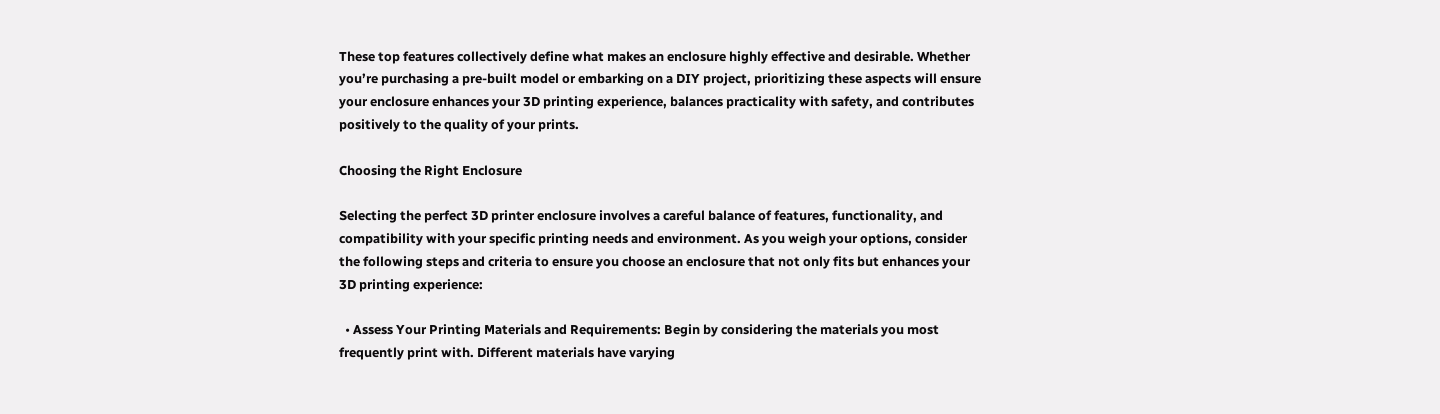These top features collectively define what makes an enclosure highly effective and desirable. Whether you’re purchasing a pre-built model or embarking on a DIY project, prioritizing these aspects will ensure your enclosure enhances your 3D printing experience, balances practicality with safety, and contributes positively to the quality of your prints.

Choosing the Right Enclosure

Selecting the perfect 3D printer enclosure involves a careful balance of features, functionality, and compatibility with your specific printing needs and environment. As you weigh your options, consider the following steps and criteria to ensure you choose an enclosure that not only fits but enhances your 3D printing experience:

  • Assess Your Printing Materials and Requirements: Begin by considering the materials you most frequently print with. Different materials have varying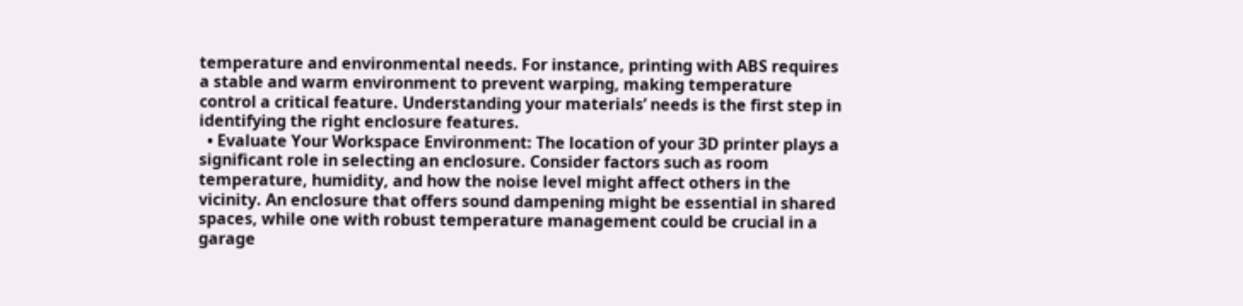temperature and environmental needs. For instance, printing with ABS requires a stable and warm environment to prevent warping, making temperature control a critical feature. Understanding your materials’ needs is the first step in identifying the right enclosure features.
  • Evaluate Your Workspace Environment: The location of your 3D printer plays a significant role in selecting an enclosure. Consider factors such as room temperature, humidity, and how the noise level might affect others in the vicinity. An enclosure that offers sound dampening might be essential in shared spaces, while one with robust temperature management could be crucial in a garage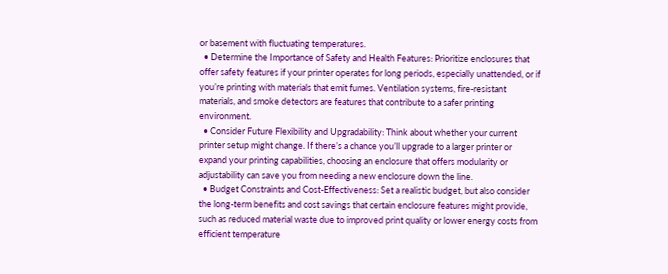or basement with fluctuating temperatures.
  • Determine the Importance of Safety and Health Features: Prioritize enclosures that offer safety features if your printer operates for long periods, especially unattended, or if you’re printing with materials that emit fumes. Ventilation systems, fire-resistant materials, and smoke detectors are features that contribute to a safer printing environment.
  • Consider Future Flexibility and Upgradability: Think about whether your current printer setup might change. If there’s a chance you’ll upgrade to a larger printer or expand your printing capabilities, choosing an enclosure that offers modularity or adjustability can save you from needing a new enclosure down the line.
  • Budget Constraints and Cost-Effectiveness: Set a realistic budget, but also consider the long-term benefits and cost savings that certain enclosure features might provide, such as reduced material waste due to improved print quality or lower energy costs from efficient temperature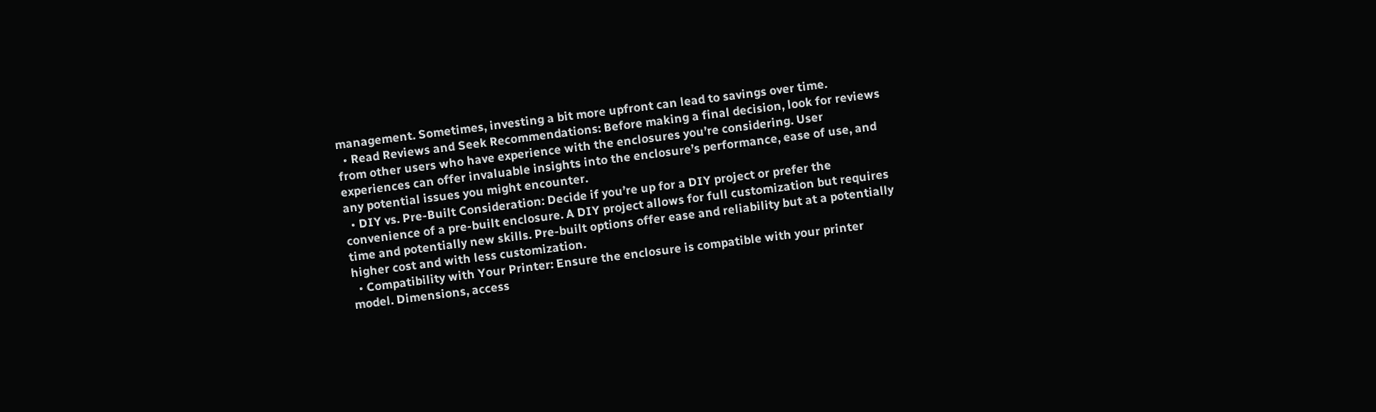management. Sometimes, investing a bit more upfront can lead to savings over time.
  • Read Reviews and Seek Recommendations: Before making a final decision, look for reviews from other users who have experience with the enclosures you’re considering. User experiences can offer invaluable insights into the enclosure’s performance, ease of use, and any potential issues you might encounter.
  • DIY vs. Pre-Built Consideration: Decide if you’re up for a DIY project or prefer the convenience of a pre-built enclosure. A DIY project allows for full customization but requires time and potentially new skills. Pre-built options offer ease and reliability but at a potentially higher cost and with less customization.
  • Compatibility with Your Printer: Ensure the enclosure is compatible with your printer model. Dimensions, access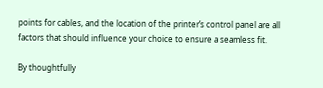points for cables, and the location of the printer’s control panel are all factors that should influence your choice to ensure a seamless fit.

By thoughtfully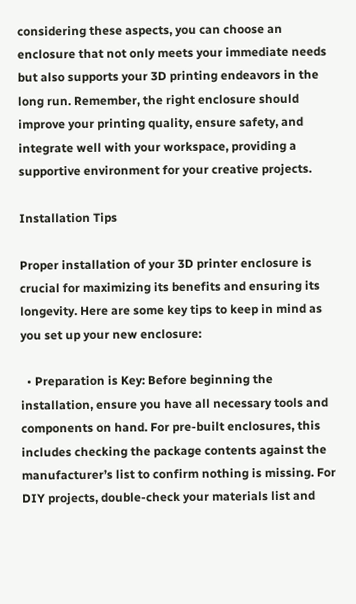considering these aspects, you can choose an enclosure that not only meets your immediate needs but also supports your 3D printing endeavors in the long run. Remember, the right enclosure should improve your printing quality, ensure safety, and integrate well with your workspace, providing a supportive environment for your creative projects.

Installation Tips

Proper installation of your 3D printer enclosure is crucial for maximizing its benefits and ensuring its longevity. Here are some key tips to keep in mind as you set up your new enclosure:

  • Preparation is Key: Before beginning the installation, ensure you have all necessary tools and components on hand. For pre-built enclosures, this includes checking the package contents against the manufacturer’s list to confirm nothing is missing. For DIY projects, double-check your materials list and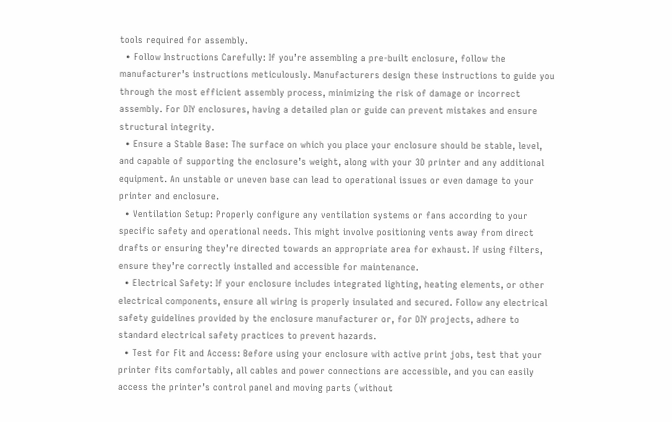tools required for assembly.
  • Follow Instructions Carefully: If you’re assembling a pre-built enclosure, follow the manufacturer’s instructions meticulously. Manufacturers design these instructions to guide you through the most efficient assembly process, minimizing the risk of damage or incorrect assembly. For DIY enclosures, having a detailed plan or guide can prevent mistakes and ensure structural integrity.
  • Ensure a Stable Base: The surface on which you place your enclosure should be stable, level, and capable of supporting the enclosure’s weight, along with your 3D printer and any additional equipment. An unstable or uneven base can lead to operational issues or even damage to your printer and enclosure.
  • Ventilation Setup: Properly configure any ventilation systems or fans according to your specific safety and operational needs. This might involve positioning vents away from direct drafts or ensuring they’re directed towards an appropriate area for exhaust. If using filters, ensure they’re correctly installed and accessible for maintenance.
  • Electrical Safety: If your enclosure includes integrated lighting, heating elements, or other electrical components, ensure all wiring is properly insulated and secured. Follow any electrical safety guidelines provided by the enclosure manufacturer or, for DIY projects, adhere to standard electrical safety practices to prevent hazards.
  • Test for Fit and Access: Before using your enclosure with active print jobs, test that your printer fits comfortably, all cables and power connections are accessible, and you can easily access the printer’s control panel and moving parts (without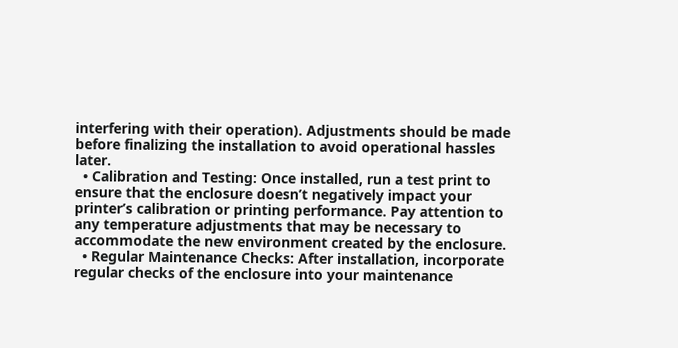interfering with their operation). Adjustments should be made before finalizing the installation to avoid operational hassles later.
  • Calibration and Testing: Once installed, run a test print to ensure that the enclosure doesn’t negatively impact your printer’s calibration or printing performance. Pay attention to any temperature adjustments that may be necessary to accommodate the new environment created by the enclosure.
  • Regular Maintenance Checks: After installation, incorporate regular checks of the enclosure into your maintenance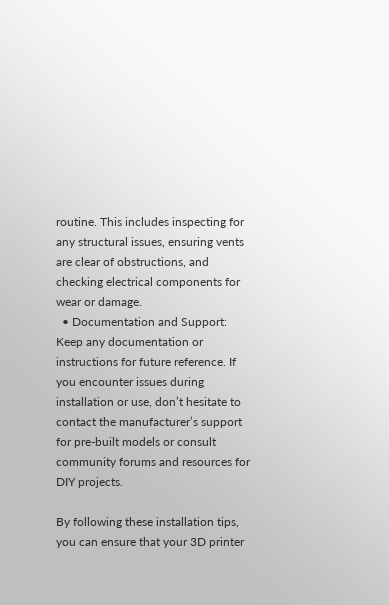routine. This includes inspecting for any structural issues, ensuring vents are clear of obstructions, and checking electrical components for wear or damage.
  • Documentation and Support: Keep any documentation or instructions for future reference. If you encounter issues during installation or use, don’t hesitate to contact the manufacturer’s support for pre-built models or consult community forums and resources for DIY projects.

By following these installation tips, you can ensure that your 3D printer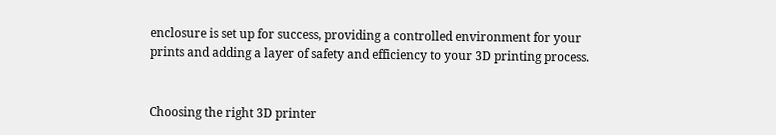enclosure is set up for success, providing a controlled environment for your prints and adding a layer of safety and efficiency to your 3D printing process.


Choosing the right 3D printer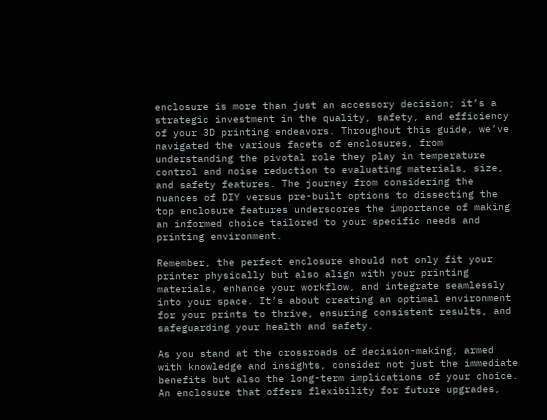enclosure is more than just an accessory decision; it’s a strategic investment in the quality, safety, and efficiency of your 3D printing endeavors. Throughout this guide, we’ve navigated the various facets of enclosures, from understanding the pivotal role they play in temperature control and noise reduction to evaluating materials, size, and safety features. The journey from considering the nuances of DIY versus pre-built options to dissecting the top enclosure features underscores the importance of making an informed choice tailored to your specific needs and printing environment.

Remember, the perfect enclosure should not only fit your printer physically but also align with your printing materials, enhance your workflow, and integrate seamlessly into your space. It’s about creating an optimal environment for your prints to thrive, ensuring consistent results, and safeguarding your health and safety.

As you stand at the crossroads of decision-making, armed with knowledge and insights, consider not just the immediate benefits but also the long-term implications of your choice. An enclosure that offers flexibility for future upgrades,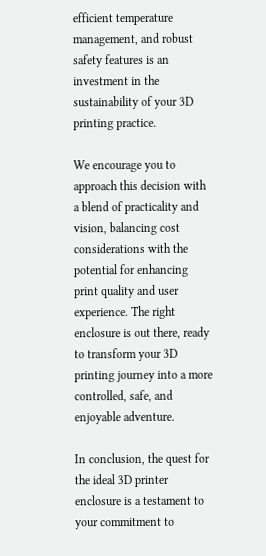efficient temperature management, and robust safety features is an investment in the sustainability of your 3D printing practice.

We encourage you to approach this decision with a blend of practicality and vision, balancing cost considerations with the potential for enhancing print quality and user experience. The right enclosure is out there, ready to transform your 3D printing journey into a more controlled, safe, and enjoyable adventure.

In conclusion, the quest for the ideal 3D printer enclosure is a testament to your commitment to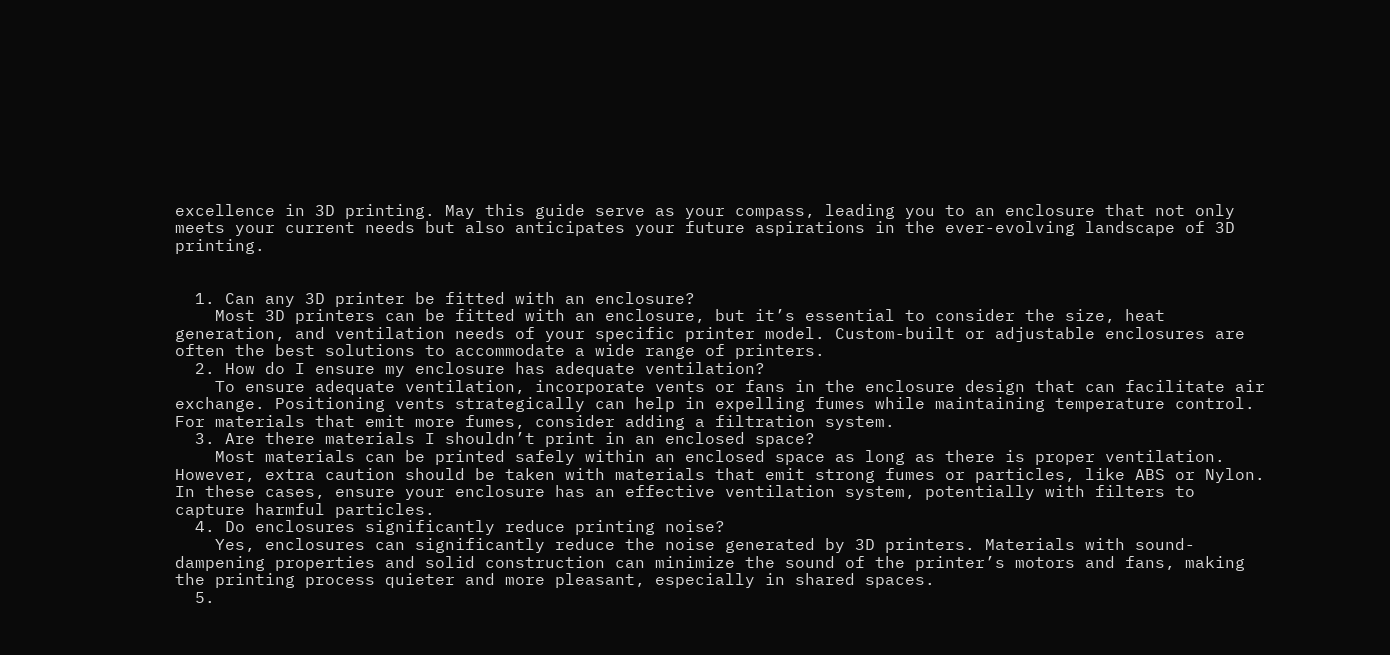excellence in 3D printing. May this guide serve as your compass, leading you to an enclosure that not only meets your current needs but also anticipates your future aspirations in the ever-evolving landscape of 3D printing.


  1. Can any 3D printer be fitted with an enclosure?
    Most 3D printers can be fitted with an enclosure, but it’s essential to consider the size, heat generation, and ventilation needs of your specific printer model. Custom-built or adjustable enclosures are often the best solutions to accommodate a wide range of printers.
  2. How do I ensure my enclosure has adequate ventilation?
    To ensure adequate ventilation, incorporate vents or fans in the enclosure design that can facilitate air exchange. Positioning vents strategically can help in expelling fumes while maintaining temperature control. For materials that emit more fumes, consider adding a filtration system.
  3. Are there materials I shouldn’t print in an enclosed space?
    Most materials can be printed safely within an enclosed space as long as there is proper ventilation. However, extra caution should be taken with materials that emit strong fumes or particles, like ABS or Nylon. In these cases, ensure your enclosure has an effective ventilation system, potentially with filters to capture harmful particles.
  4. Do enclosures significantly reduce printing noise?
    Yes, enclosures can significantly reduce the noise generated by 3D printers. Materials with sound-dampening properties and solid construction can minimize the sound of the printer’s motors and fans, making the printing process quieter and more pleasant, especially in shared spaces.
  5.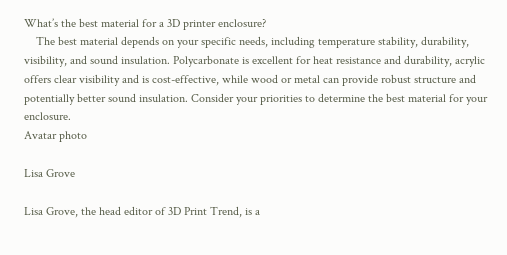What’s the best material for a 3D printer enclosure?
    The best material depends on your specific needs, including temperature stability, durability, visibility, and sound insulation. Polycarbonate is excellent for heat resistance and durability, acrylic offers clear visibility and is cost-effective, while wood or metal can provide robust structure and potentially better sound insulation. Consider your priorities to determine the best material for your enclosure.
Avatar photo

Lisa Grove

Lisa Grove, the head editor of 3D Print Trend, is a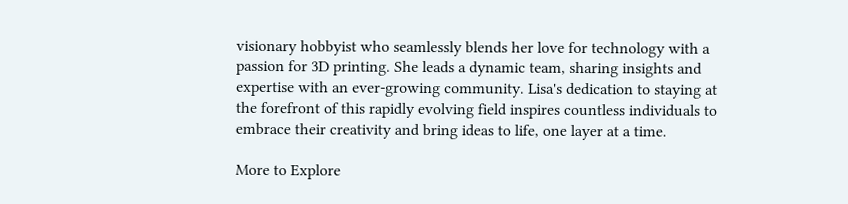visionary hobbyist who seamlessly blends her love for technology with a passion for 3D printing. She leads a dynamic team, sharing insights and expertise with an ever-growing community. Lisa's dedication to staying at the forefront of this rapidly evolving field inspires countless individuals to embrace their creativity and bring ideas to life, one layer at a time.

More to Explore